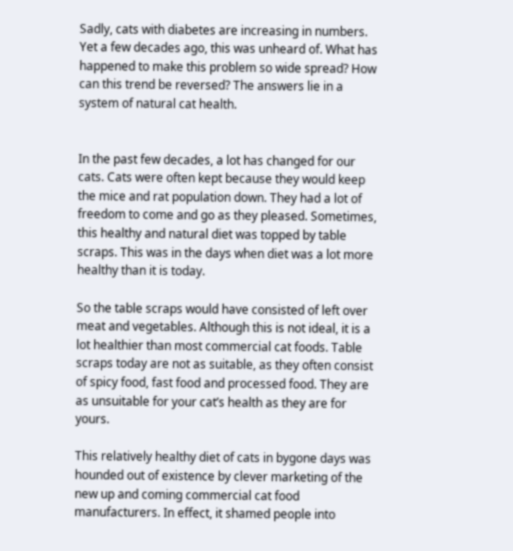Sadly, cats with diabetes are increasing in numbers. Yet a few decades ago, this was unheard of. What has happened to make this problem so wide spread? How can this trend be reversed? The answers lie in a system of natural cat health.


In the past few decades, a lot has changed for our cats. Cats were often kept because they would keep the mice and rat population down. They had a lot of freedom to come and go as they pleased. Sometimes, this healthy and natural diet was topped by table scraps. This was in the days when diet was a lot more healthy than it is today.

So the table scraps would have consisted of left over meat and vegetables. Although this is not ideal, it is a lot healthier than most commercial cat foods. Table scraps today are not as suitable, as they often consist of spicy food, fast food and processed food. They are as unsuitable for your cat’s health as they are for yours.

This relatively healthy diet of cats in bygone days was hounded out of existence by clever marketing of the new up and coming commercial cat food manufacturers. In effect, it shamed people into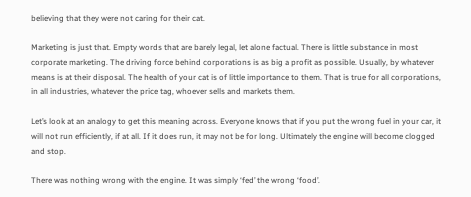believing that they were not caring for their cat.

Marketing is just that. Empty words that are barely legal, let alone factual. There is little substance in most corporate marketing. The driving force behind corporations is as big a profit as possible. Usually, by whatever means is at their disposal. The health of your cat is of little importance to them. That is true for all corporations, in all industries, whatever the price tag, whoever sells and markets them.

Let’s look at an analogy to get this meaning across. Everyone knows that if you put the wrong fuel in your car, it will not run efficiently, if at all. If it does run, it may not be for long. Ultimately the engine will become clogged and stop.

There was nothing wrong with the engine. It was simply ‘fed’ the wrong ‘food’.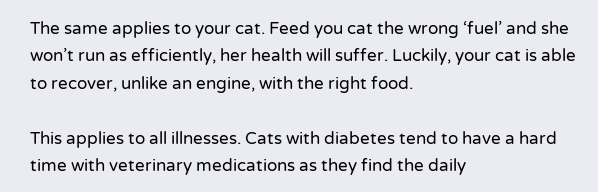The same applies to your cat. Feed you cat the wrong ‘fuel’ and she won’t run as efficiently, her health will suffer. Luckily, your cat is able to recover, unlike an engine, with the right food.

This applies to all illnesses. Cats with diabetes tend to have a hard time with veterinary medications as they find the daily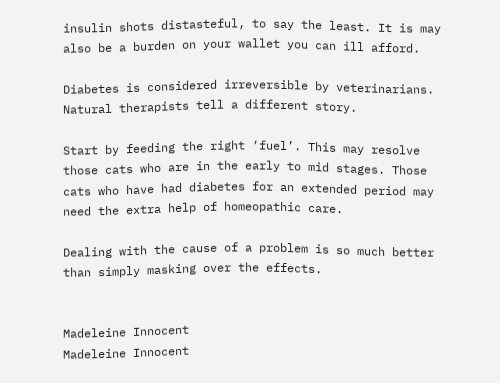insulin shots distasteful, to say the least. It is may also be a burden on your wallet you can ill afford.

Diabetes is considered irreversible by veterinarians. Natural therapists tell a different story.

Start by feeding the right ‘fuel’. This may resolve those cats who are in the early to mid stages. Those cats who have had diabetes for an extended period may need the extra help of homeopathic care.

Dealing with the cause of a problem is so much better than simply masking over the effects.


Madeleine Innocent
Madeleine Innocent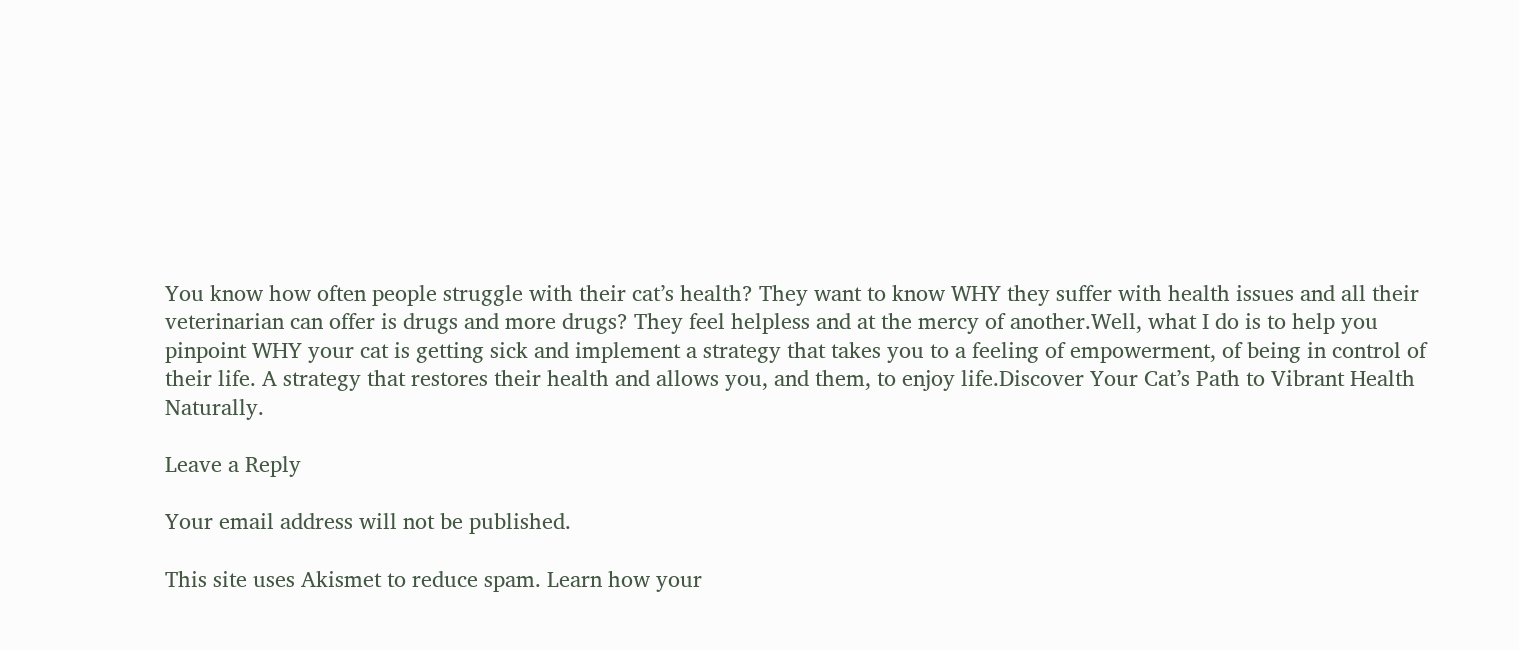You know how often people struggle with their cat’s health? They want to know WHY they suffer with health issues and all their veterinarian can offer is drugs and more drugs? They feel helpless and at the mercy of another.Well, what I do is to help you pinpoint WHY your cat is getting sick and implement a strategy that takes you to a feeling of empowerment, of being in control of their life. A strategy that restores their health and allows you, and them, to enjoy life.Discover Your Cat’s Path to Vibrant Health Naturally.

Leave a Reply

Your email address will not be published.

This site uses Akismet to reduce spam. Learn how your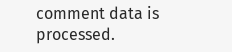comment data is processed.